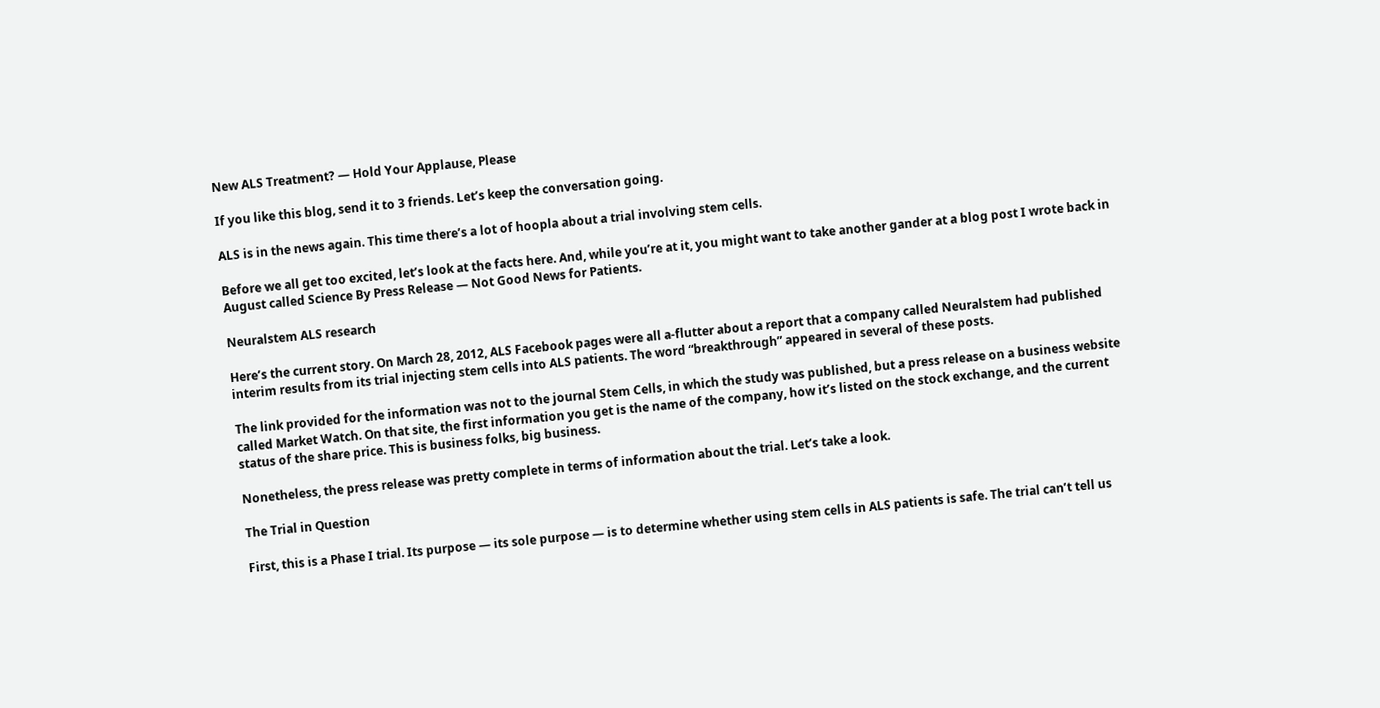New ALS Treatment? — Hold Your Applause, Please

If you like this blog, send it to 3 friends. Let’s keep the conversation going.

ALS is in the news again. This time there’s a lot of hoopla about a trial involving stem cells.

Before we all get too excited, let’s look at the facts here. And, while you’re at it, you might want to take another gander at a blog post I wrote back in August called Science By Press Release — Not Good News for Patients.

Neuralstem ALS research

Here’s the current story. On March 28, 2012, ALS Facebook pages were all a-flutter about a report that a company called Neuralstem had published interim results from its trial injecting stem cells into ALS patients. The word “breakthrough” appeared in several of these posts.

The link provided for the information was not to the journal Stem Cells, in which the study was published, but a press release on a business website called Market Watch. On that site, the first information you get is the name of the company, how it’s listed on the stock exchange, and the current status of the share price. This is business folks, big business.

Nonetheless, the press release was pretty complete in terms of information about the trial. Let’s take a look.

The Trial in Question

First, this is a Phase I trial. Its purpose — its sole purpose — is to determine whether using stem cells in ALS patients is safe. The trial can’t tell us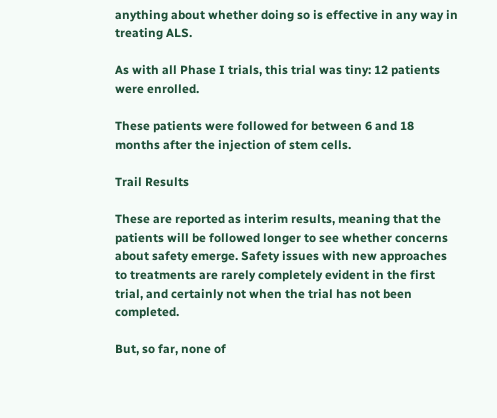anything about whether doing so is effective in any way in treating ALS.

As with all Phase I trials, this trial was tiny: 12 patients were enrolled.

These patients were followed for between 6 and 18 months after the injection of stem cells.

Trail Results

These are reported as interim results, meaning that the patients will be followed longer to see whether concerns about safety emerge. Safety issues with new approaches to treatments are rarely completely evident in the first trial, and certainly not when the trial has not been completed.

But, so far, none of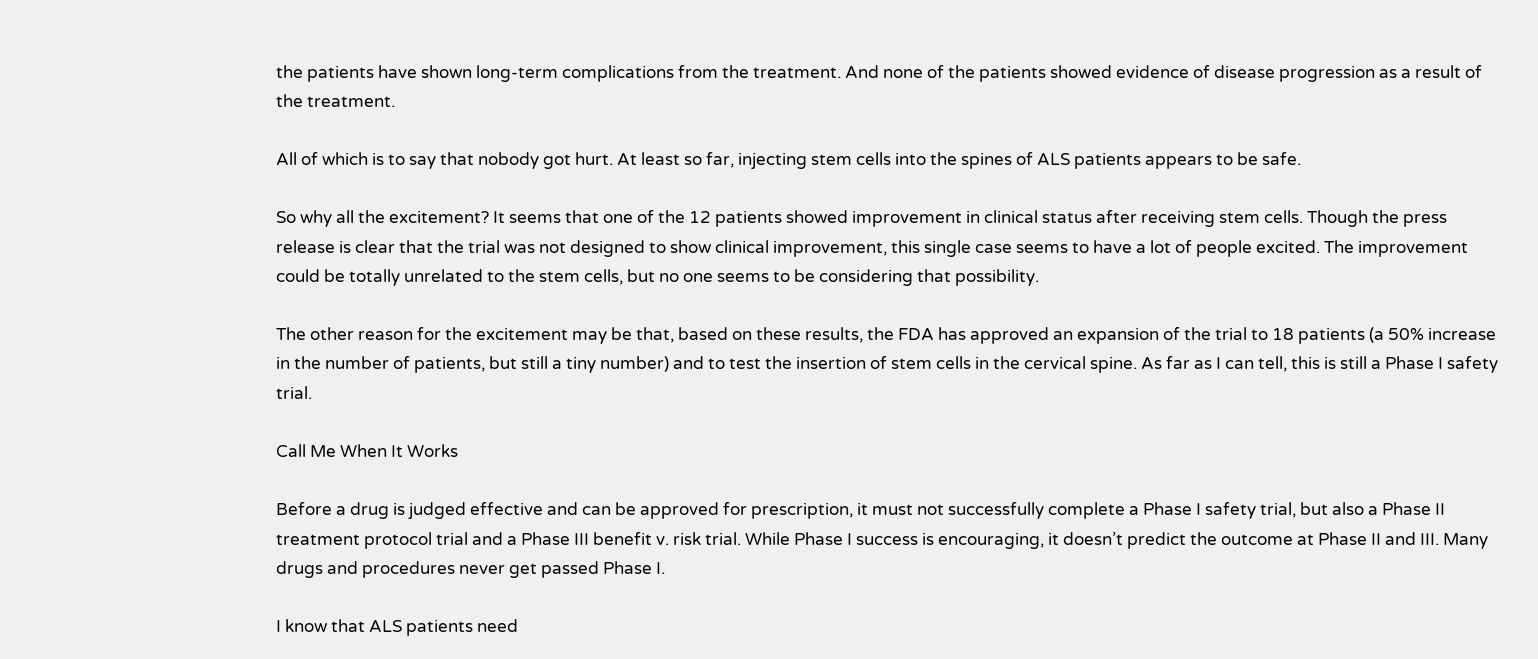the patients have shown long-term complications from the treatment. And none of the patients showed evidence of disease progression as a result of the treatment.

All of which is to say that nobody got hurt. At least so far, injecting stem cells into the spines of ALS patients appears to be safe.

So why all the excitement? It seems that one of the 12 patients showed improvement in clinical status after receiving stem cells. Though the press release is clear that the trial was not designed to show clinical improvement, this single case seems to have a lot of people excited. The improvement could be totally unrelated to the stem cells, but no one seems to be considering that possibility.

The other reason for the excitement may be that, based on these results, the FDA has approved an expansion of the trial to 18 patients (a 50% increase in the number of patients, but still a tiny number) and to test the insertion of stem cells in the cervical spine. As far as I can tell, this is still a Phase I safety trial.

Call Me When It Works

Before a drug is judged effective and can be approved for prescription, it must not successfully complete a Phase I safety trial, but also a Phase II treatment protocol trial and a Phase III benefit v. risk trial. While Phase I success is encouraging, it doesn’t predict the outcome at Phase II and III. Many drugs and procedures never get passed Phase I.

I know that ALS patients need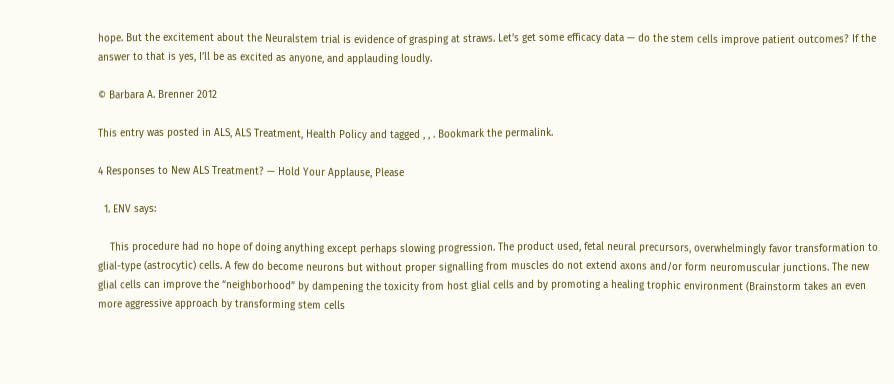hope. But the excitement about the Neuralstem trial is evidence of grasping at straws. Let’s get some efficacy data — do the stem cells improve patient outcomes? If the answer to that is yes, I’ll be as excited as anyone, and applauding loudly.

© Barbara A. Brenner 2012

This entry was posted in ALS, ALS Treatment, Health Policy and tagged , , . Bookmark the permalink.

4 Responses to New ALS Treatment? — Hold Your Applause, Please

  1. ENV says:

    This procedure had no hope of doing anything except perhaps slowing progression. The product used, fetal neural precursors, overwhelmingly favor transformation to glial-type (astrocytic) cells. A few do become neurons but without proper signalling from muscles do not extend axons and/or form neuromuscular junctions. The new glial cells can improve the “neighborhood” by dampening the toxicity from host glial cells and by promoting a healing trophic environment (Brainstorm takes an even more aggressive approach by transforming stem cells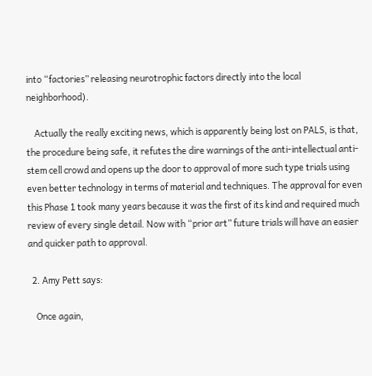into “factories” releasing neurotrophic factors directly into the local neighborhood).

    Actually the really exciting news, which is apparently being lost on PALS, is that, the procedure being safe, it refutes the dire warnings of the anti-intellectual anti-stem cell crowd and opens up the door to approval of more such type trials using even better technology in terms of material and techniques. The approval for even this Phase 1 took many years because it was the first of its kind and required much review of every single detail. Now with “prior art” future trials will have an easier and quicker path to approval.

  2. Amy Pett says:

    Once again,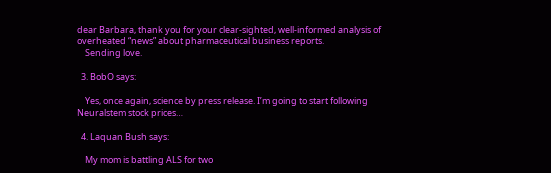dear Barbara, thank you for your clear-sighted, well-informed analysis of overheated “news” about pharmaceutical business reports.
    Sending love.

  3. BobO says:

    Yes, once again, science by press release. I’m going to start following Neuralstem stock prices…

  4. Laquan Bush says:

    My mom is battling ALS for two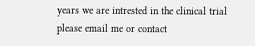years we are intrested in the clinical trial please email me or contact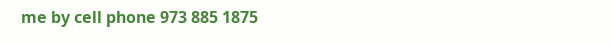me by cell phone 973 885 1875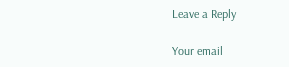Leave a Reply

Your email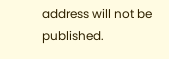address will not be published.